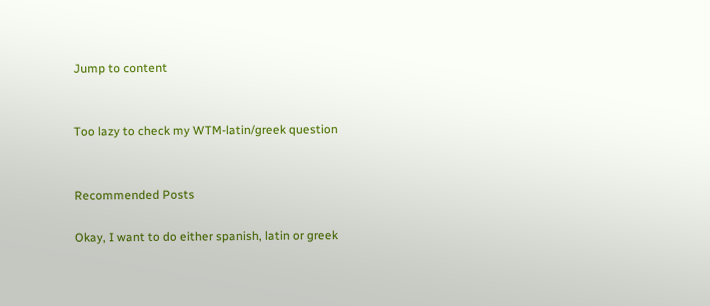Jump to content


Too lazy to check my WTM-latin/greek question


Recommended Posts

Okay, I want to do either spanish, latin or greek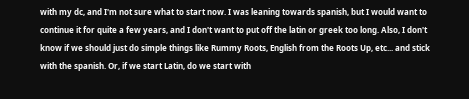with my dc, and I'm not sure what to start now. I was leaning towards spanish, but I would want to continue it for quite a few years, and I don't want to put off the latin or greek too long. Also, I don't know if we should just do simple things like Rummy Roots, English from the Roots Up, etc... and stick with the spanish. Or, if we start Latin, do we start with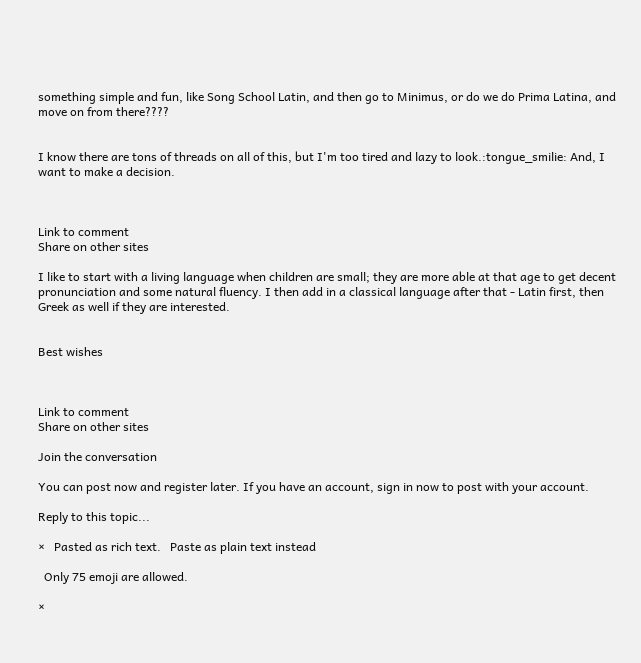something simple and fun, like Song School Latin, and then go to Minimus, or do we do Prima Latina, and move on from there????


I know there are tons of threads on all of this, but I'm too tired and lazy to look.:tongue_smilie: And, I want to make a decision.



Link to comment
Share on other sites

I like to start with a living language when children are small; they are more able at that age to get decent pronunciation and some natural fluency. I then add in a classical language after that - Latin first, then Greek as well if they are interested.


Best wishes



Link to comment
Share on other sites

Join the conversation

You can post now and register later. If you have an account, sign in now to post with your account.

Reply to this topic...

×   Pasted as rich text.   Paste as plain text instead

  Only 75 emoji are allowed.

×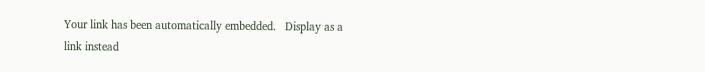Your link has been automatically embedded.   Display as a link instead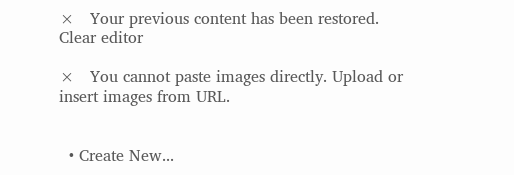×   Your previous content has been restored.   Clear editor

×   You cannot paste images directly. Upload or insert images from URL.


  • Create New...